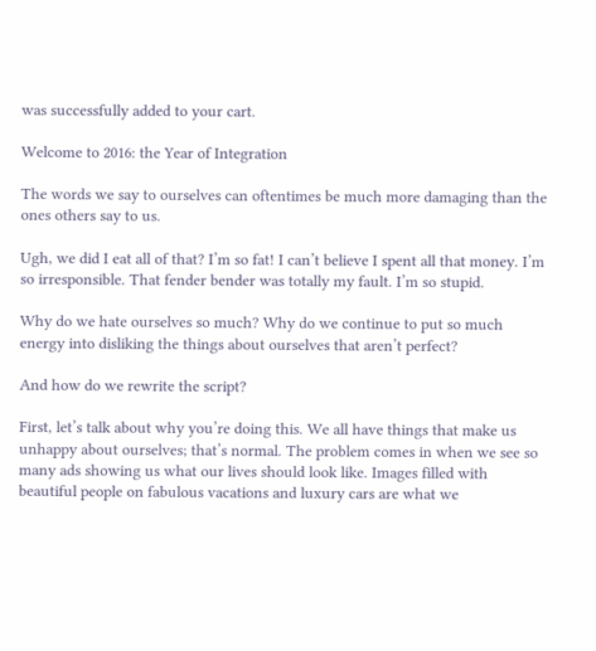was successfully added to your cart.

Welcome to 2016: the Year of Integration

The words we say to ourselves can oftentimes be much more damaging than the ones others say to us.

Ugh, we did I eat all of that? I’m so fat! I can’t believe I spent all that money. I’m so irresponsible. That fender bender was totally my fault. I’m so stupid.

Why do we hate ourselves so much? Why do we continue to put so much energy into disliking the things about ourselves that aren’t perfect?

And how do we rewrite the script?

First, let’s talk about why you’re doing this. We all have things that make us unhappy about ourselves; that’s normal. The problem comes in when we see so many ads showing us what our lives should look like. Images filled with beautiful people on fabulous vacations and luxury cars are what we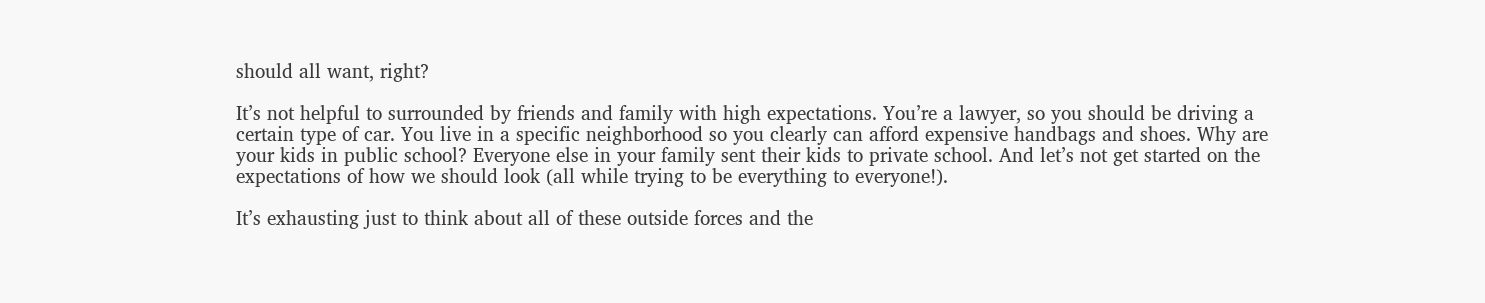should all want, right?

It’s not helpful to surrounded by friends and family with high expectations. You’re a lawyer, so you should be driving a certain type of car. You live in a specific neighborhood so you clearly can afford expensive handbags and shoes. Why are your kids in public school? Everyone else in your family sent their kids to private school. And let’s not get started on the expectations of how we should look (all while trying to be everything to everyone!).

It’s exhausting just to think about all of these outside forces and the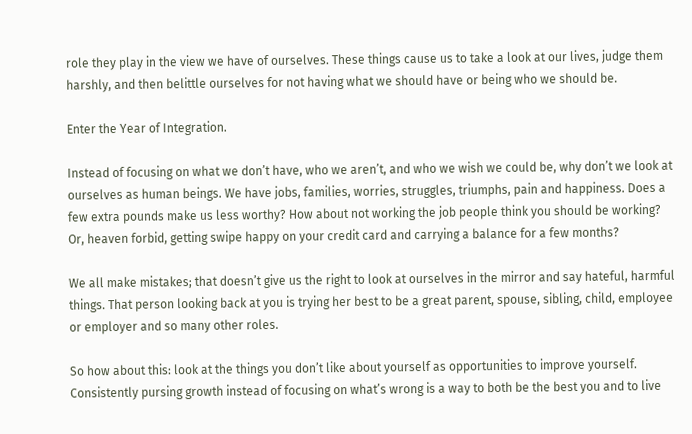role they play in the view we have of ourselves. These things cause us to take a look at our lives, judge them harshly, and then belittle ourselves for not having what we should have or being who we should be.

Enter the Year of Integration.

Instead of focusing on what we don’t have, who we aren’t, and who we wish we could be, why don’t we look at ourselves as human beings. We have jobs, families, worries, struggles, triumphs, pain and happiness. Does a few extra pounds make us less worthy? How about not working the job people think you should be working? Or, heaven forbid, getting swipe happy on your credit card and carrying a balance for a few months?

We all make mistakes; that doesn’t give us the right to look at ourselves in the mirror and say hateful, harmful things. That person looking back at you is trying her best to be a great parent, spouse, sibling, child, employee or employer and so many other roles.

So how about this: look at the things you don’t like about yourself as opportunities to improve yourself. Consistently pursing growth instead of focusing on what’s wrong is a way to both be the best you and to live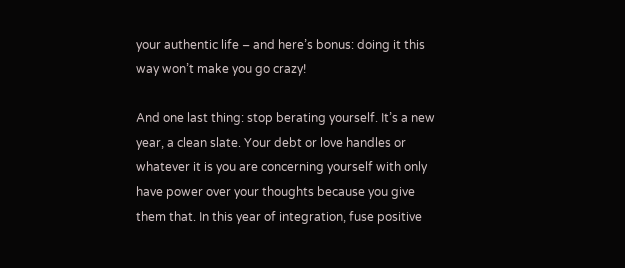your authentic life – and here’s bonus: doing it this way won’t make you go crazy!

And one last thing: stop berating yourself. It’s a new year, a clean slate. Your debt or love handles or whatever it is you are concerning yourself with only have power over your thoughts because you give them that. In this year of integration, fuse positive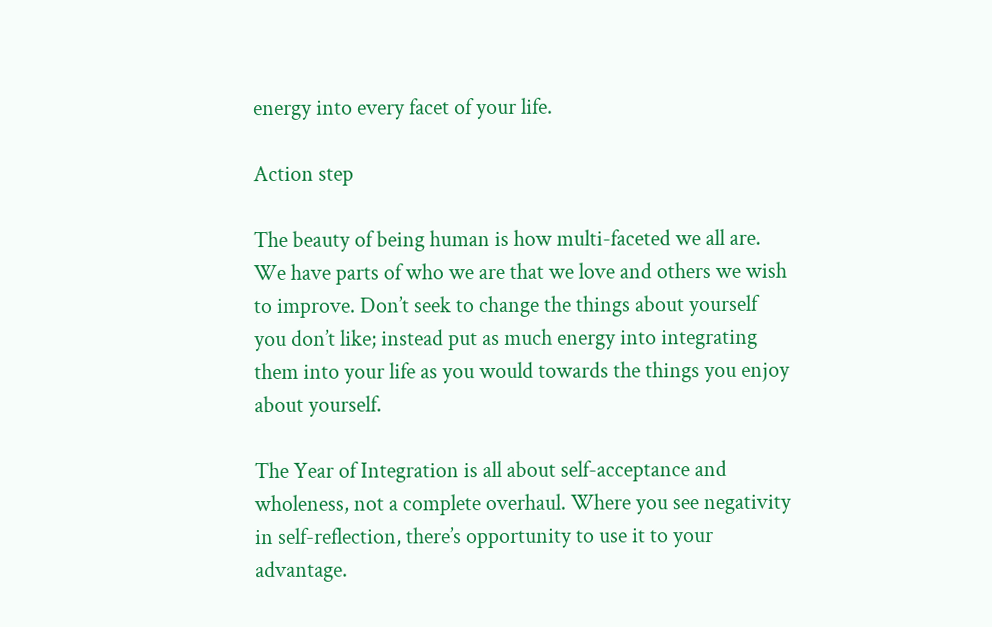energy into every facet of your life.

Action step

The beauty of being human is how multi-faceted we all are. We have parts of who we are that we love and others we wish to improve. Don’t seek to change the things about yourself you don’t like; instead put as much energy into integrating them into your life as you would towards the things you enjoy about yourself.

The Year of Integration is all about self-acceptance and wholeness, not a complete overhaul. Where you see negativity in self-reflection, there’s opportunity to use it to your advantage.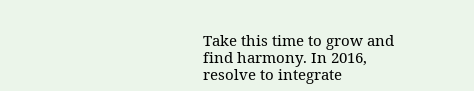Take this time to grow and find harmony. In 2016, resolve to integrate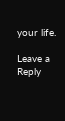your life.

Leave a Reply